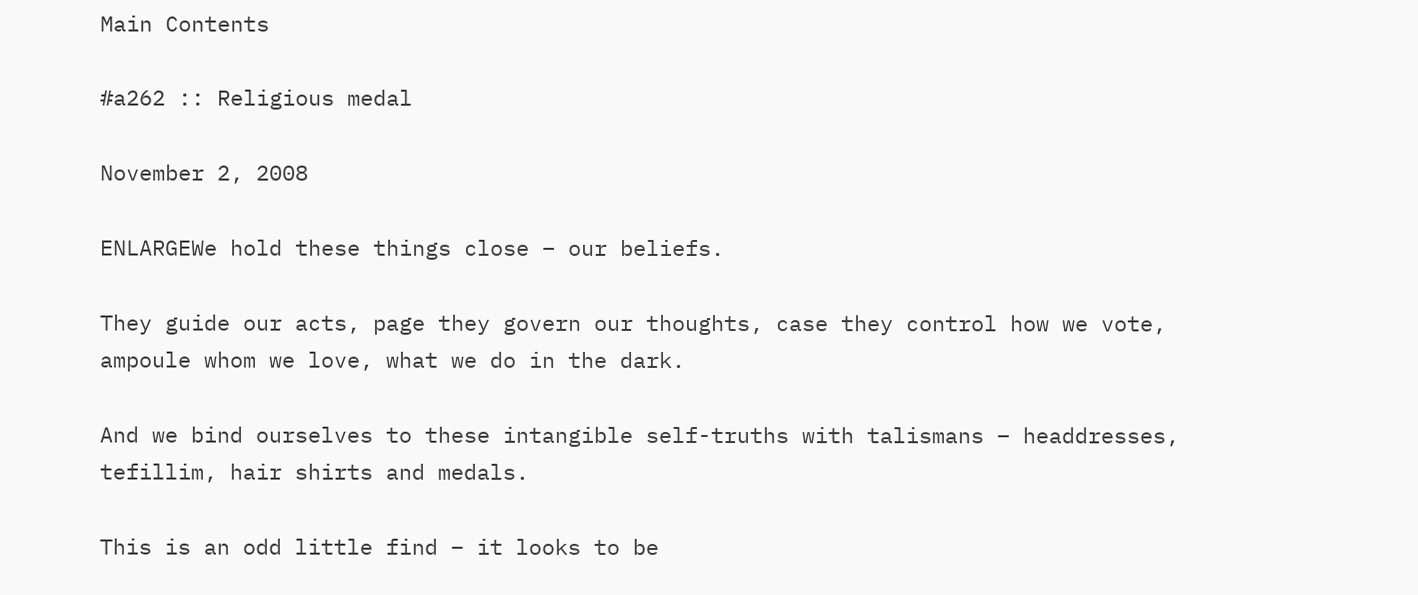Main Contents

#a262 :: Religious medal

November 2, 2008

ENLARGEWe hold these things close – our beliefs.

They guide our acts, page they govern our thoughts, case they control how we vote, ampoule whom we love, what we do in the dark.

And we bind ourselves to these intangible self-truths with talismans – headdresses, tefillim, hair shirts and medals.

This is an odd little find – it looks to be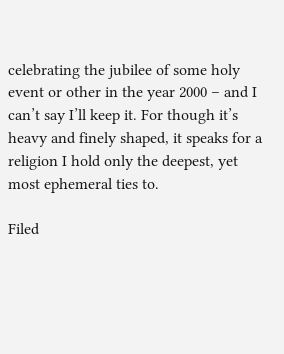celebrating the jubilee of some holy event or other in the year 2000 – and I can’t say I’ll keep it. For though it’s heavy and finely shaped, it speaks for a religion I hold only the deepest, yet most ephemeral ties to.

Filed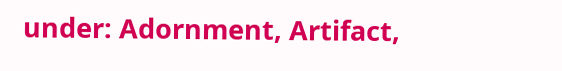under: Adornment, Artifact,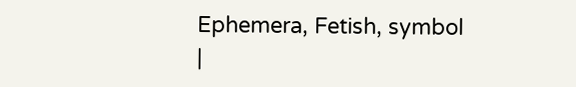Ephemera, Fetish, symbol |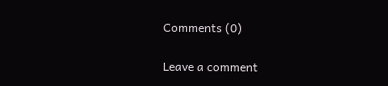Comments (0)

Leave a comment